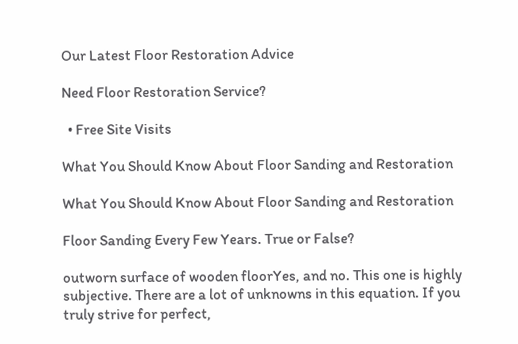Our Latest Floor Restoration Advice

Need Floor Restoration Service?

  • Free Site Visits

What You Should Know About Floor Sanding and Restoration

What You Should Know About Floor Sanding and Restoration

Floor Sanding Every Few Years. True or False?

outworn surface of wooden floorYes, and no. This one is highly subjective. There are a lot of unknowns in this equation. If you truly strive for perfect,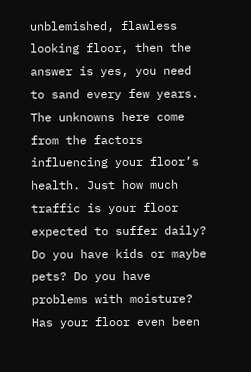unblemished, flawless looking floor, then the answer is yes, you need to sand every few years. The unknowns here come from the factors influencing your floor’s health. Just how much traffic is your floor expected to suffer daily? Do you have kids or maybe pets? Do you have problems with moisture? Has your floor even been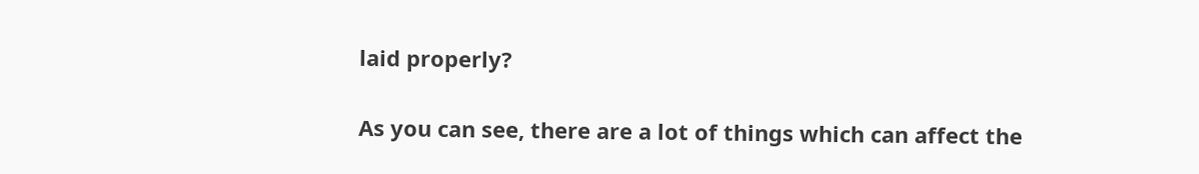laid properly?

As you can see, there are a lot of things which can affect the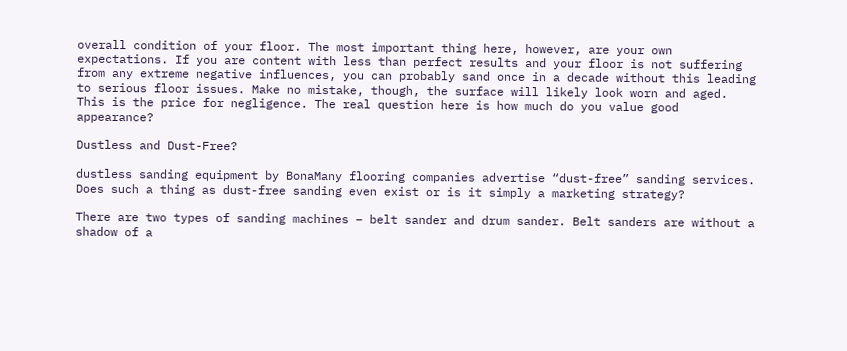overall condition of your floor. The most important thing here, however, are your own expectations. If you are content with less than perfect results and your floor is not suffering from any extreme negative influences, you can probably sand once in a decade without this leading to serious floor issues. Make no mistake, though, the surface will likely look worn and aged. This is the price for negligence. The real question here is how much do you value good appearance?

Dustless and Dust-Free?

dustless sanding equipment by BonaMany flooring companies advertise “dust-free” sanding services. Does such a thing as dust-free sanding even exist or is it simply a marketing strategy?

There are two types of sanding machines – belt sander and drum sander. Belt sanders are without a shadow of a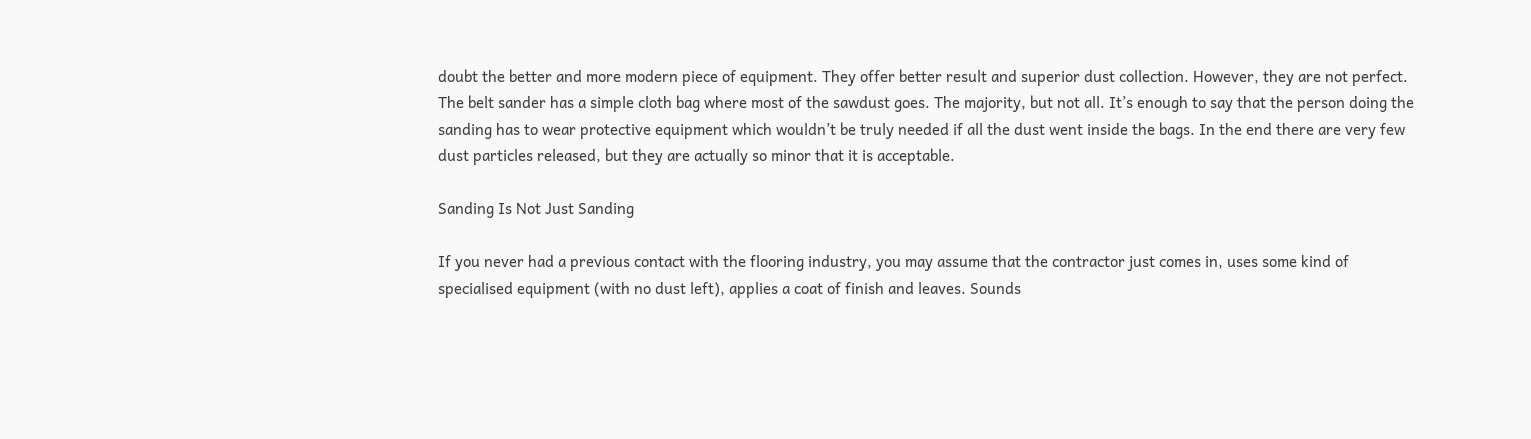doubt the better and more modern piece of equipment. They offer better result and superior dust collection. However, they are not perfect. The belt sander has a simple cloth bag where most of the sawdust goes. The majority, but not all. It’s enough to say that the person doing the sanding has to wear protective equipment which wouldn’t be truly needed if all the dust went inside the bags. In the end there are very few dust particles released, but they are actually so minor that it is acceptable.

Sanding Is Not Just Sanding

If you never had a previous contact with the flooring industry, you may assume that the contractor just comes in, uses some kind of specialised equipment (with no dust left), applies a coat of finish and leaves. Sounds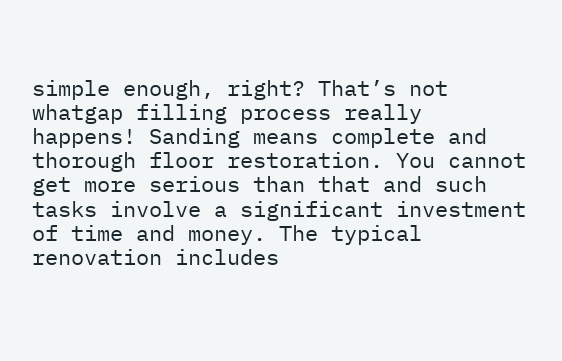simple enough, right? That’s not whatgap filling process really happens! Sanding means complete and thorough floor restoration. You cannot get more serious than that and such tasks involve a significant investment of time and money. The typical renovation includes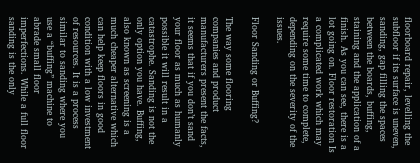floorboard repair, levelling the subfloor if its surface is uneven, sanding, gap filling the spaces between the boards, buffing, staining and the application of a finish. As you can see, there is a lot going on. Floor restoration Is a complicated work which may require some time to complete, depending on the severity of the issues.

Floor Sanding or Buffing?

The way some flooring companies and product manufacturers present the facts, it seems that if you don’t sand your floor as much as humanly possible it will result in a catastrophe. Sanding is not the only option you have. Buffing, also known as screening is a much cheaper alternative which can help keep floors in good condition with a low investment of resources. It is a process similar to sanding where you use a “buffing” machine to abrade small floor imperfections. While a full floor sanding is the only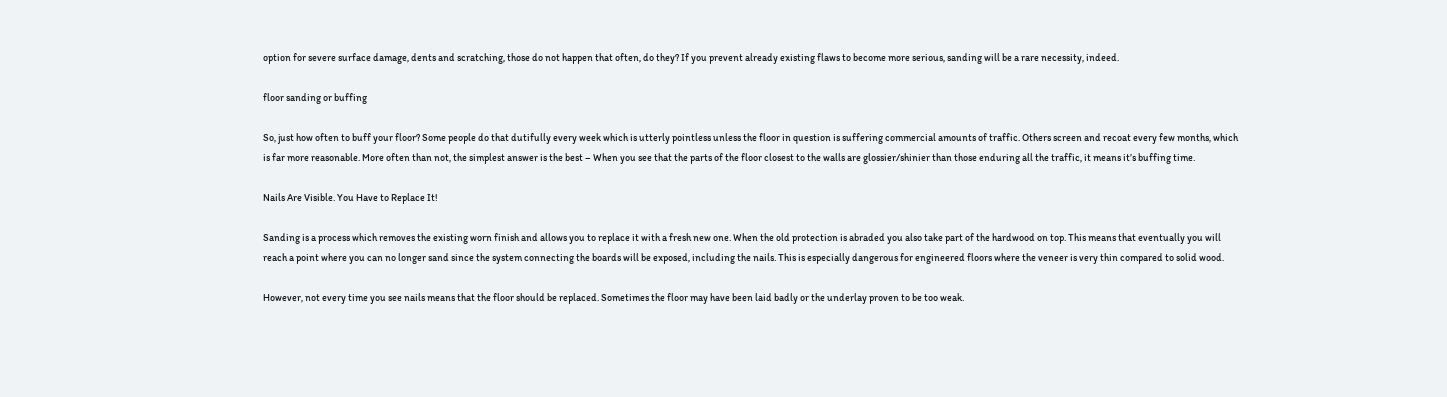option for severe surface damage, dents and scratching, those do not happen that often, do they? If you prevent already existing flaws to become more serious, sanding will be a rare necessity, indeed.

floor sanding or buffing

So, just how often to buff your floor? Some people do that dutifully every week which is utterly pointless unless the floor in question is suffering commercial amounts of traffic. Others screen and recoat every few months, which is far more reasonable. More often than not, the simplest answer is the best – When you see that the parts of the floor closest to the walls are glossier/shinier than those enduring all the traffic, it means it’s buffing time.

Nails Are Visible. You Have to Replace It!

Sanding is a process which removes the existing worn finish and allows you to replace it with a fresh new one. When the old protection is abraded you also take part of the hardwood on top. This means that eventually you will reach a point where you can no longer sand since the system connecting the boards will be exposed, including the nails. This is especially dangerous for engineered floors where the veneer is very thin compared to solid wood.

However, not every time you see nails means that the floor should be replaced. Sometimes the floor may have been laid badly or the underlay proven to be too weak.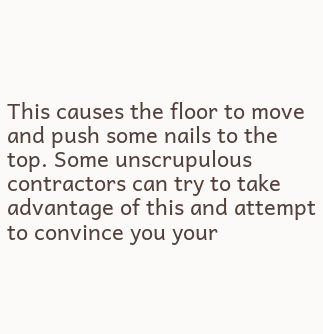This causes the floor to move and push some nails to the top. Some unscrupulous contractors can try to take advantage of this and attempt to convince you your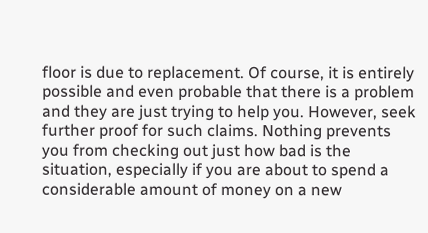floor is due to replacement. Of course, it is entirely possible and even probable that there is a problem and they are just trying to help you. However, seek further proof for such claims. Nothing prevents you from checking out just how bad is the situation, especially if you are about to spend a considerable amount of money on a new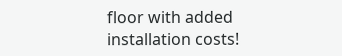floor with added installation costs!